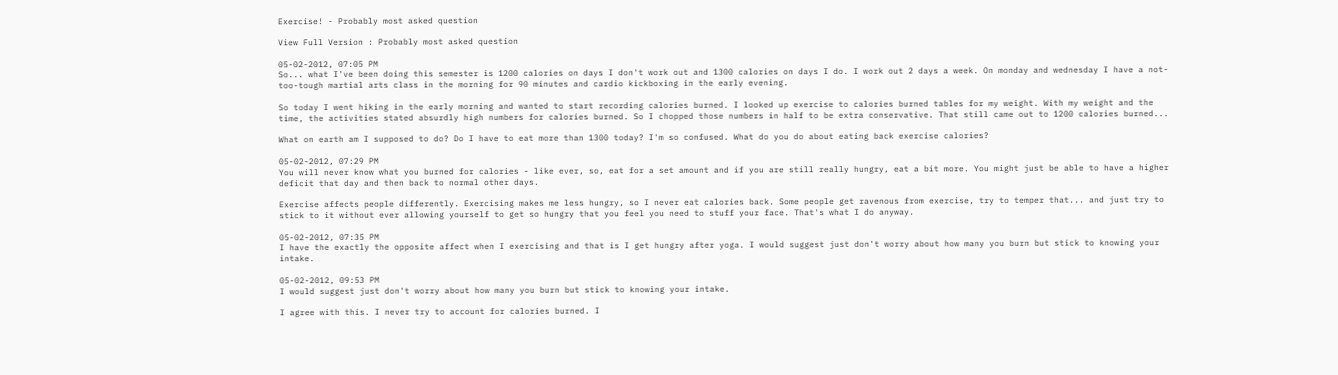Exercise! - Probably most asked question

View Full Version : Probably most asked question

05-02-2012, 07:05 PM
So... what I've been doing this semester is 1200 calories on days I don't work out and 1300 calories on days I do. I work out 2 days a week. On monday and wednesday I have a not-too-tough martial arts class in the morning for 90 minutes and cardio kickboxing in the early evening.

So today I went hiking in the early morning and wanted to start recording calories burned. I looked up exercise to calories burned tables for my weight. With my weight and the time, the activities stated absurdly high numbers for calories burned. So I chopped those numbers in half to be extra conservative. That still came out to 1200 calories burned...

What on earth am I supposed to do? Do I have to eat more than 1300 today? I'm so confused. What do you do about eating back exercise calories?

05-02-2012, 07:29 PM
You will never know what you burned for calories - like ever, so, eat for a set amount and if you are still really hungry, eat a bit more. You might just be able to have a higher deficit that day and then back to normal other days.

Exercise affects people differently. Exercising makes me less hungry, so I never eat calories back. Some people get ravenous from exercise, try to temper that... and just try to stick to it without ever allowing yourself to get so hungry that you feel you need to stuff your face. That's what I do anyway.

05-02-2012, 07:35 PM
I have the exactly the opposite affect when I exercising and that is I get hungry after yoga. I would suggest just don't worry about how many you burn but stick to knowing your intake.

05-02-2012, 09:53 PM
I would suggest just don't worry about how many you burn but stick to knowing your intake.

I agree with this. I never try to account for calories burned. I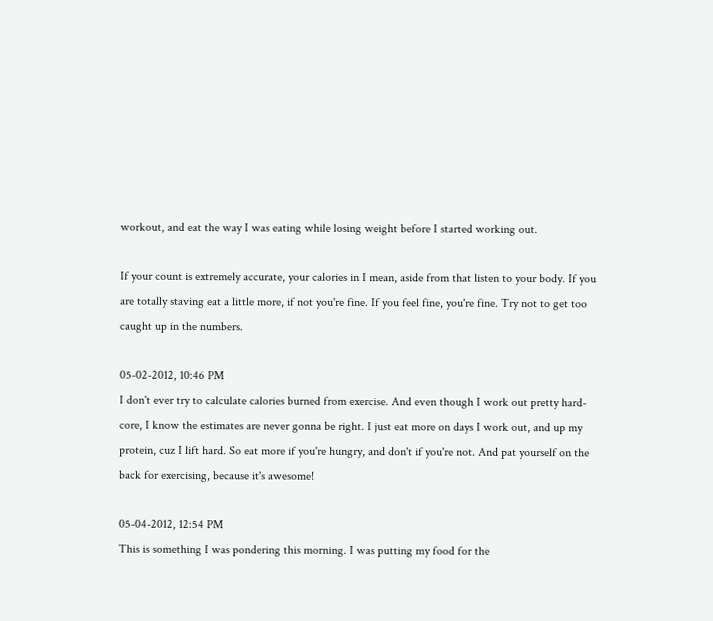workout, and eat the way I was eating while losing weight before I started working out.

If your count is extremely accurate, your calories in I mean, aside from that listen to your body. If you are totally staving eat a little more, if not you're fine. If you feel fine, you're fine. Try not to get too caught up in the numbers.

05-02-2012, 10:46 PM
I don't ever try to calculate calories burned from exercise. And even though I work out pretty hard-core, I know the estimates are never gonna be right. I just eat more on days I work out, and up my protein, cuz I lift hard. So eat more if you're hungry, and don't if you're not. And pat yourself on the back for exercising, because it's awesome!

05-04-2012, 12:54 PM
This is something I was pondering this morning. I was putting my food for the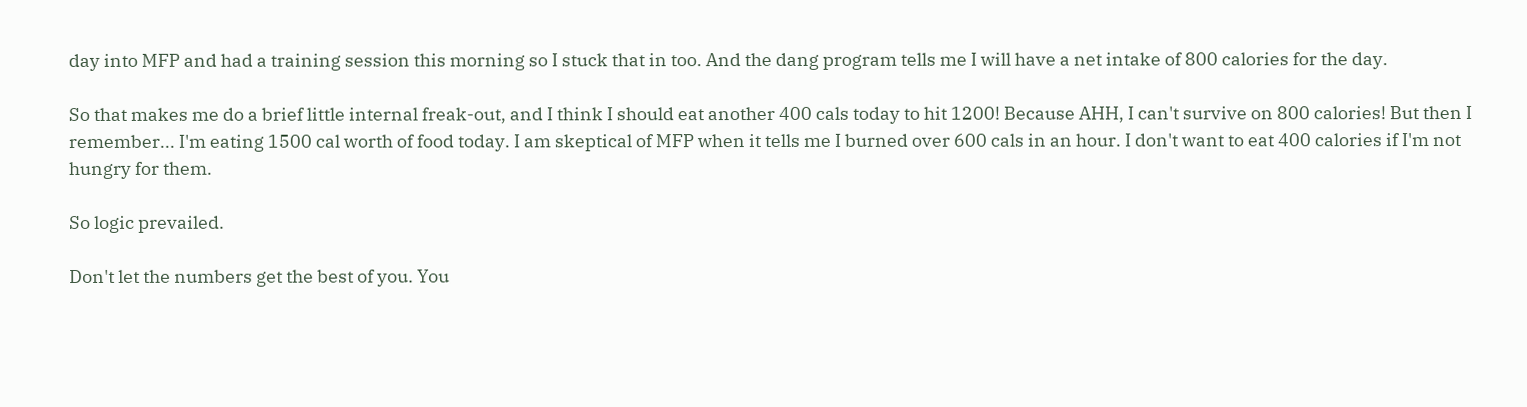day into MFP and had a training session this morning so I stuck that in too. And the dang program tells me I will have a net intake of 800 calories for the day.

So that makes me do a brief little internal freak-out, and I think I should eat another 400 cals today to hit 1200! Because AHH, I can't survive on 800 calories! But then I remember... I'm eating 1500 cal worth of food today. I am skeptical of MFP when it tells me I burned over 600 cals in an hour. I don't want to eat 400 calories if I'm not hungry for them.

So logic prevailed.

Don't let the numbers get the best of you. You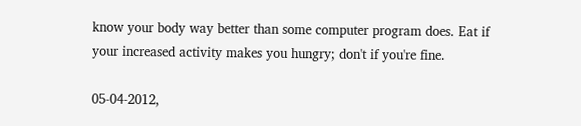know your body way better than some computer program does. Eat if your increased activity makes you hungry; don't if you're fine.

05-04-2012,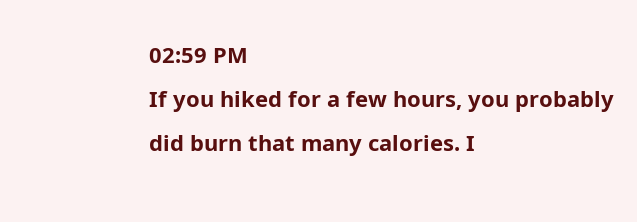02:59 PM
If you hiked for a few hours, you probably did burn that many calories. I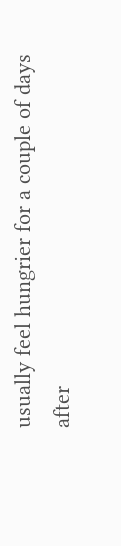usually feel hungrier for a couple of days after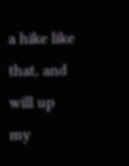a hike like that, and will up my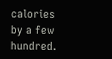calories by a few hundred.